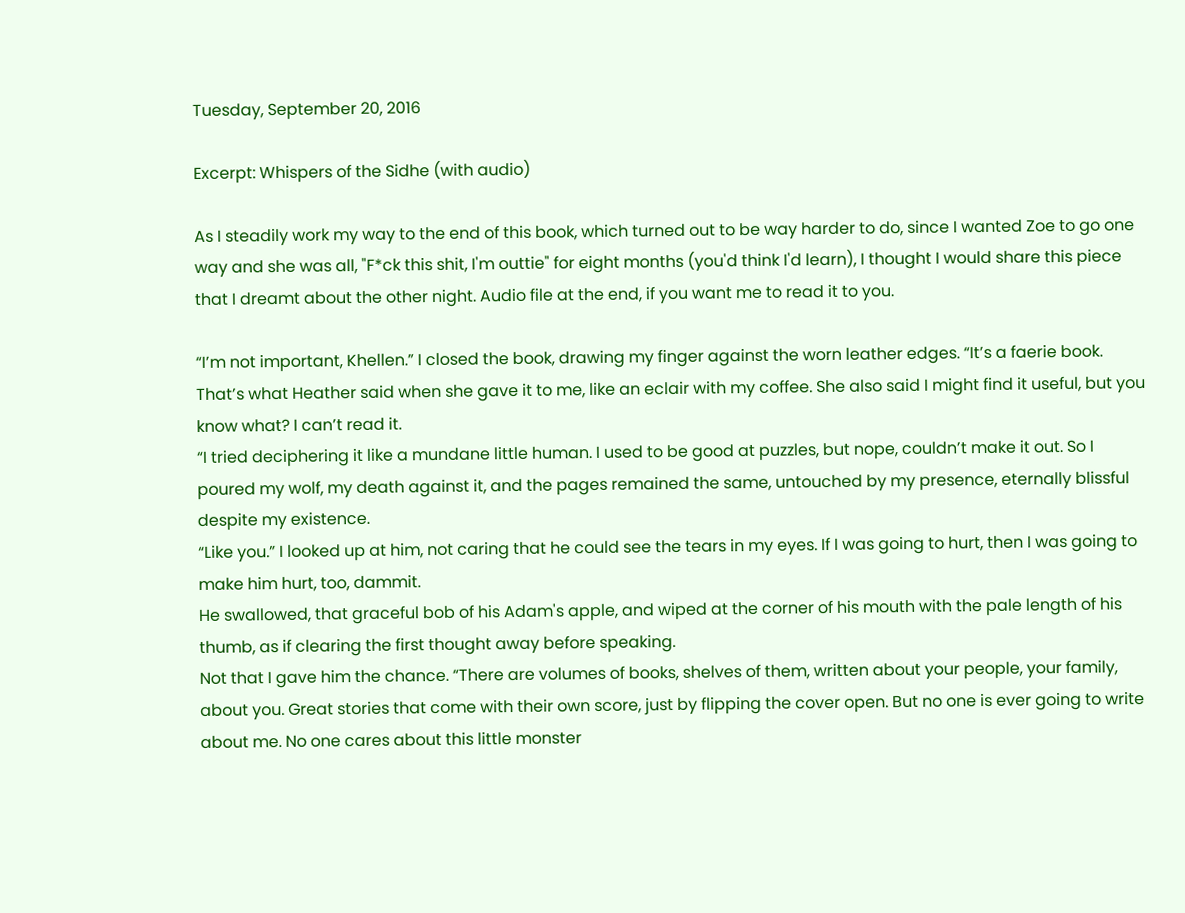Tuesday, September 20, 2016

Excerpt: Whispers of the Sidhe (with audio)

As I steadily work my way to the end of this book, which turned out to be way harder to do, since I wanted Zoe to go one way and she was all, "F*ck this shit, I'm outtie" for eight months (you'd think I'd learn), I thought I would share this piece that I dreamt about the other night. Audio file at the end, if you want me to read it to you.

“I’m not important, Khellen.” I closed the book, drawing my finger against the worn leather edges. “It’s a faerie book. That’s what Heather said when she gave it to me, like an eclair with my coffee. She also said I might find it useful, but you know what? I can’t read it.
“I tried deciphering it like a mundane little human. I used to be good at puzzles, but nope, couldn’t make it out. So I poured my wolf, my death against it, and the pages remained the same, untouched by my presence, eternally blissful despite my existence.
“Like you.” I looked up at him, not caring that he could see the tears in my eyes. If I was going to hurt, then I was going to make him hurt, too, dammit.
He swallowed, that graceful bob of his Adam's apple, and wiped at the corner of his mouth with the pale length of his thumb, as if clearing the first thought away before speaking.
Not that I gave him the chance. “There are volumes of books, shelves of them, written about your people, your family, about you. Great stories that come with their own score, just by flipping the cover open. But no one is ever going to write about me. No one cares about this little monster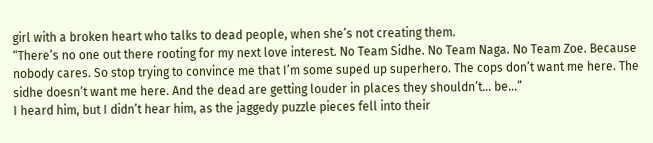girl with a broken heart who talks to dead people, when she’s not creating them.
“There’s no one out there rooting for my next love interest. No Team Sidhe. No Team Naga. No Team Zoe. Because nobody cares. So stop trying to convince me that I’m some suped up superhero. The cops don’t want me here. The sidhe doesn’t want me here. And the dead are getting louder in places they shouldn’t… be…”
I heard him, but I didn’t hear him, as the jaggedy puzzle pieces fell into their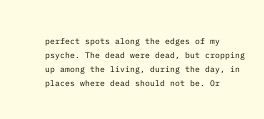perfect spots along the edges of my psyche. The dead were dead, but cropping up among the living, during the day, in places where dead should not be. Or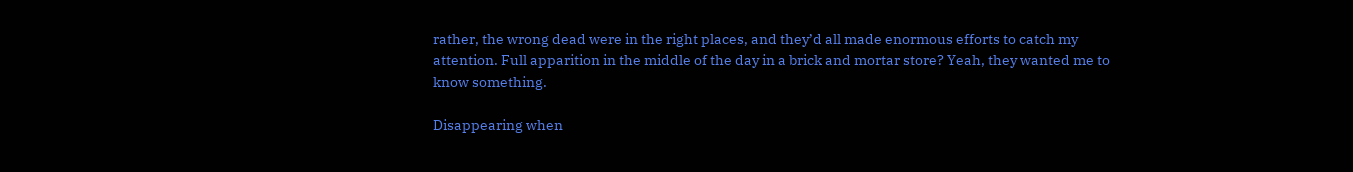rather, the wrong dead were in the right places, and they’d all made enormous efforts to catch my attention. Full apparition in the middle of the day in a brick and mortar store? Yeah, they wanted me to know something.

Disappearing when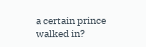a certain prince walked in?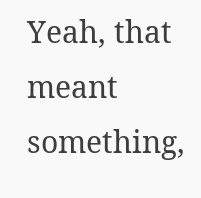Yeah, that meant something,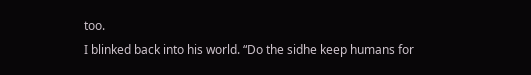too.
I blinked back into his world. “Do the sidhe keep humans for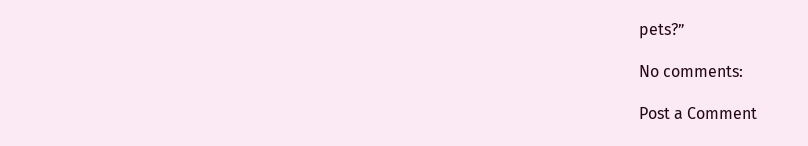pets?”

No comments:

Post a Comment